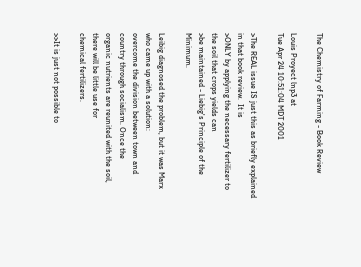The Chemistry of Farming - Book Review

Louis Proyect lnp3 at
Tue Apr 24 10:51:04 MDT 2001

>The REAL issue IS just this as briefly explained in that book review.  It is
>ONLY by applying the necessary fertilizer to the soil that crops yields can
>be maintained - Liebig's Principle of the Minimum.

Leibig diagnosed the problem, but it was Marx who came up with a solution:
overcome the division between town and country through socialism. Once the
organic nutrients are reunited with the soil, there will be little use for
chemical fertilizers.

>>It is just not possible to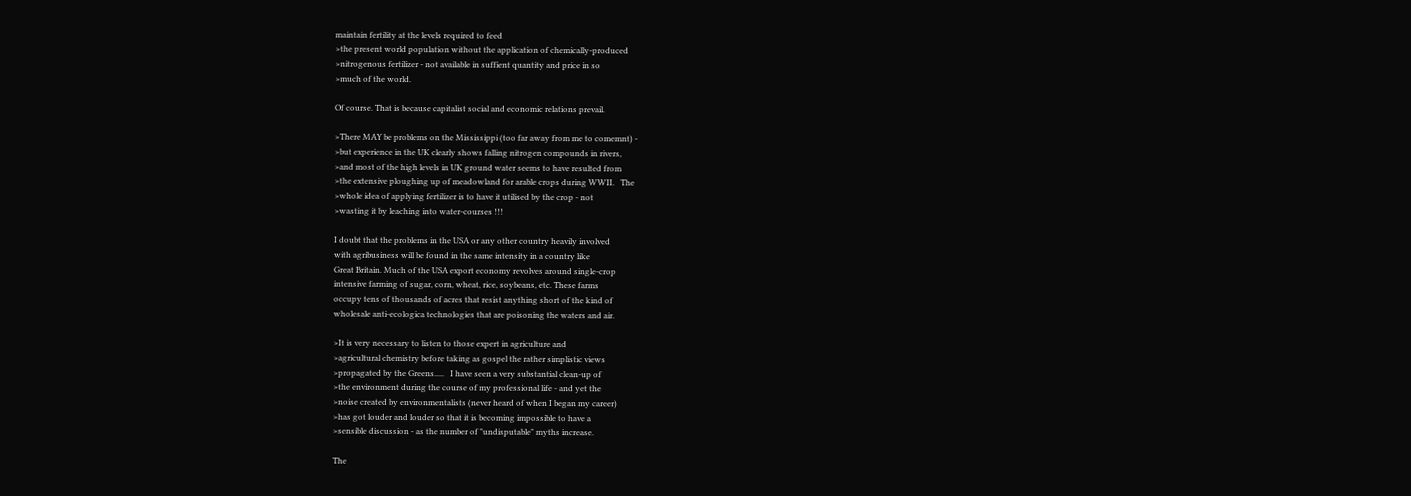maintain fertility at the levels required to feed
>the present world population without the application of chemically-produced
>nitrogenous fertilizer - not available in suffient quantity and price in so
>much of the world.

Of course. That is because capitalist social and economic relations prevail.

>There MAY be problems on the Mississippi (too far away from me to comemnt) -
>but experience in the UK clearly shows falling nitrogen compounds in rivers,
>and most of the high levels in UK ground water seems to have resulted from
>the extensive ploughing up of meadowland for arable crops during WWII.   The
>whole idea of applying fertilizer is to have it utilised by the crop - not
>wasting it by leaching into water-courses !!!

I doubt that the problems in the USA or any other country heavily involved
with agribusiness will be found in the same intensity in a country like
Great Britain. Much of the USA export economy revolves around single-crop
intensive farming of sugar, corn, wheat, rice, soybeans, etc. These farms
occupy tens of thousands of acres that resist anything short of the kind of
wholesale anti-ecologica technologies that are poisoning the waters and air.

>It is very necessary to listen to those expert in agriculture and
>agricultural chemistry before taking as gospel the rather simplistic views
>propagated by the Greens.....   I have seen a very substantial clean-up of
>the environment during the course of my professional life - and yet the
>noise created by environmentalists (never heard of when I began my career)
>has got louder and louder so that it is becoming impossible to have a
>sensible discussion - as the number of "undisputable" myths increase.

The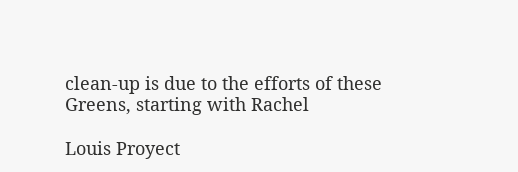clean-up is due to the efforts of these Greens, starting with Rachel

Louis Proyect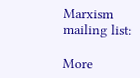Marxism mailing list:

More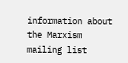information about the Marxism mailing list